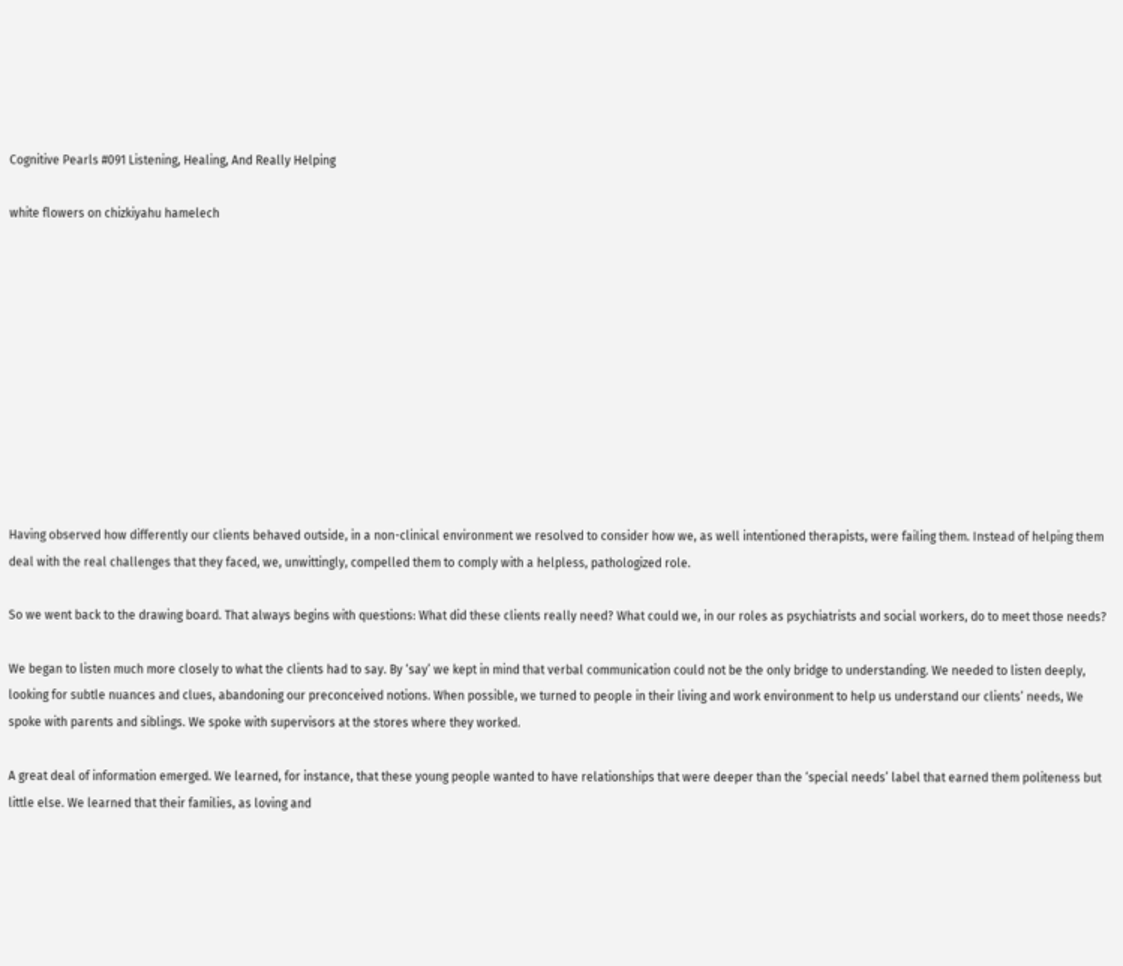Cognitive Pearls #091 Listening, Healing, And Really Helping

white flowers on chizkiyahu hamelech











Having observed how differently our clients behaved outside, in a non-clinical environment we resolved to consider how we, as well intentioned therapists, were failing them. Instead of helping them deal with the real challenges that they faced, we, unwittingly, compelled them to comply with a helpless, pathologized role.

So we went back to the drawing board. That always begins with questions: What did these clients really need? What could we, in our roles as psychiatrists and social workers, do to meet those needs?

We began to listen much more closely to what the clients had to say. By ‘say’ we kept in mind that verbal communication could not be the only bridge to understanding. We needed to listen deeply, looking for subtle nuances and clues, abandoning our preconceived notions. When possible, we turned to people in their living and work environment to help us understand our clients’ needs, We spoke with parents and siblings. We spoke with supervisors at the stores where they worked.

A great deal of information emerged. We learned, for instance, that these young people wanted to have relationships that were deeper than the ‘special needs’ label that earned them politeness but little else. We learned that their families, as loving and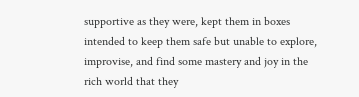supportive as they were, kept them in boxes intended to keep them safe but unable to explore, improvise, and find some mastery and joy in the rich world that they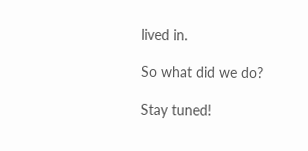lived in.

So what did we do?

Stay tuned!